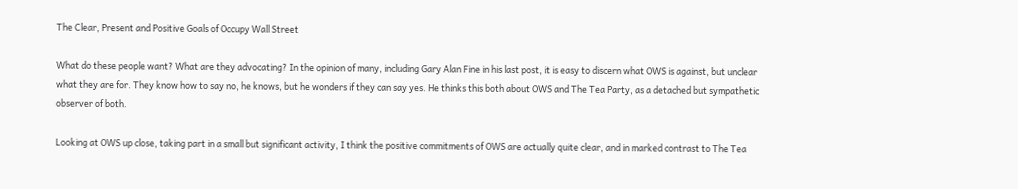The Clear, Present and Positive Goals of Occupy Wall Street

What do these people want? What are they advocating? In the opinion of many, including Gary Alan Fine in his last post, it is easy to discern what OWS is against, but unclear what they are for. They know how to say no, he knows, but he wonders if they can say yes. He thinks this both about OWS and The Tea Party, as a detached but sympathetic observer of both.

Looking at OWS up close, taking part in a small but significant activity, I think the positive commitments of OWS are actually quite clear, and in marked contrast to The Tea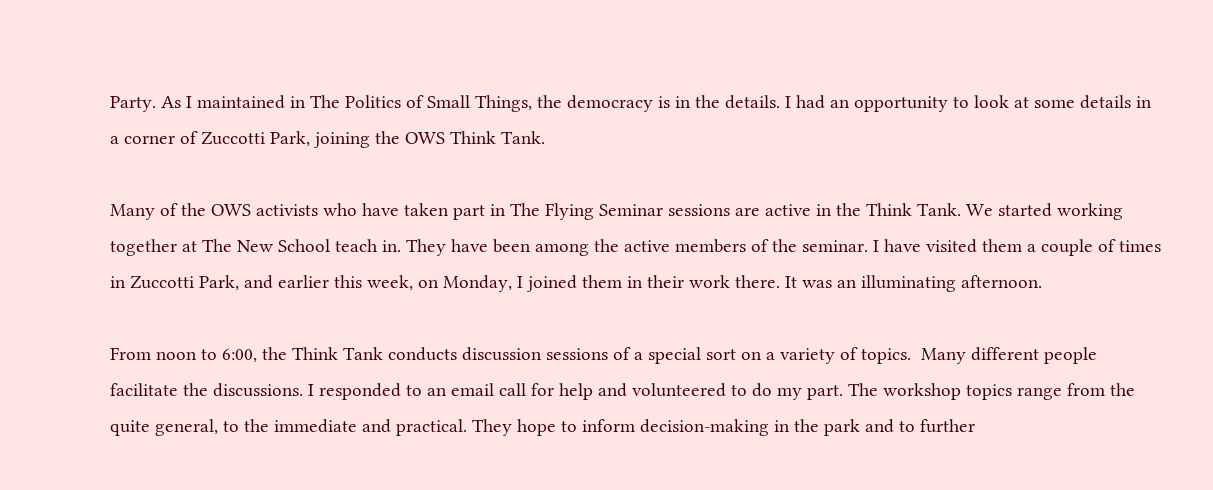Party. As I maintained in The Politics of Small Things, the democracy is in the details. I had an opportunity to look at some details in a corner of Zuccotti Park, joining the OWS Think Tank.

Many of the OWS activists who have taken part in The Flying Seminar sessions are active in the Think Tank. We started working together at The New School teach in. They have been among the active members of the seminar. I have visited them a couple of times in Zuccotti Park, and earlier this week, on Monday, I joined them in their work there. It was an illuminating afternoon.

From noon to 6:00, the Think Tank conducts discussion sessions of a special sort on a variety of topics.  Many different people facilitate the discussions. I responded to an email call for help and volunteered to do my part. The workshop topics range from the quite general, to the immediate and practical. They hope to inform decision-making in the park and to further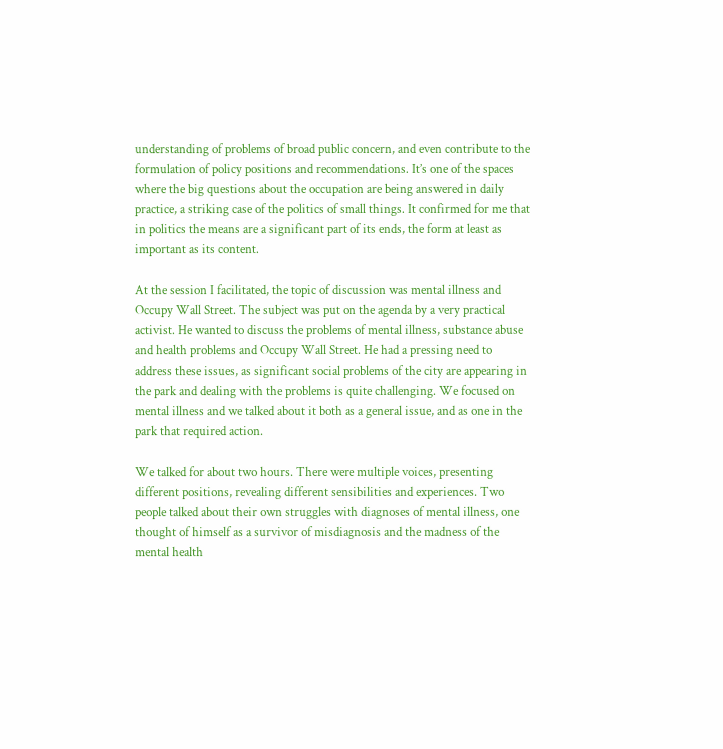understanding of problems of broad public concern, and even contribute to the formulation of policy positions and recommendations. It’s one of the spaces where the big questions about the occupation are being answered in daily practice, a striking case of the politics of small things. It confirmed for me that in politics the means are a significant part of its ends, the form at least as important as its content.

At the session I facilitated, the topic of discussion was mental illness and Occupy Wall Street. The subject was put on the agenda by a very practical activist. He wanted to discuss the problems of mental illness, substance abuse and health problems and Occupy Wall Street. He had a pressing need to address these issues, as significant social problems of the city are appearing in the park and dealing with the problems is quite challenging. We focused on mental illness and we talked about it both as a general issue, and as one in the park that required action.

We talked for about two hours. There were multiple voices, presenting different positions, revealing different sensibilities and experiences. Two people talked about their own struggles with diagnoses of mental illness, one thought of himself as a survivor of misdiagnosis and the madness of the mental health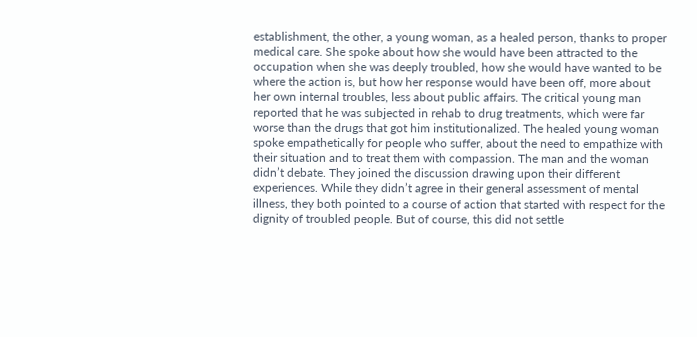establishment, the other, a young woman, as a healed person, thanks to proper medical care. She spoke about how she would have been attracted to the occupation when she was deeply troubled, how she would have wanted to be where the action is, but how her response would have been off, more about her own internal troubles, less about public affairs. The critical young man reported that he was subjected in rehab to drug treatments, which were far worse than the drugs that got him institutionalized. The healed young woman spoke empathetically for people who suffer, about the need to empathize with their situation and to treat them with compassion. The man and the woman didn’t debate. They joined the discussion drawing upon their different experiences. While they didn’t agree in their general assessment of mental illness, they both pointed to a course of action that started with respect for the dignity of troubled people. But of course, this did not settle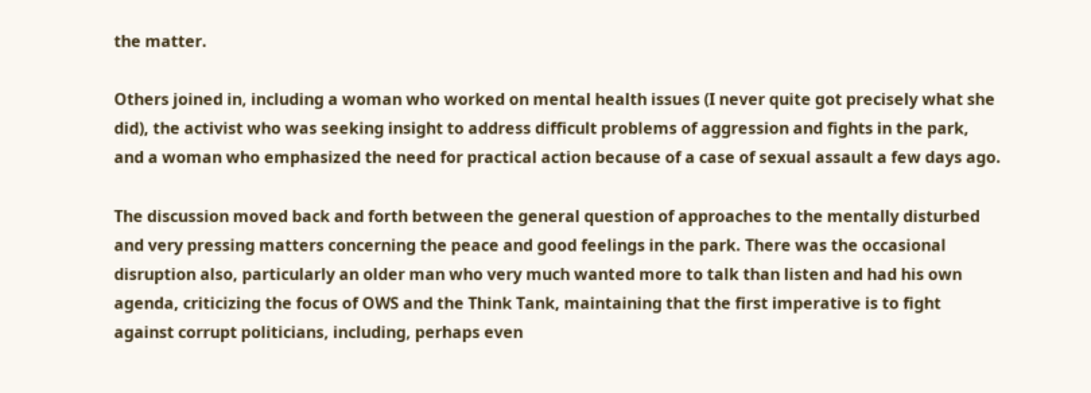the matter.

Others joined in, including a woman who worked on mental health issues (I never quite got precisely what she did), the activist who was seeking insight to address difficult problems of aggression and fights in the park, and a woman who emphasized the need for practical action because of a case of sexual assault a few days ago.

The discussion moved back and forth between the general question of approaches to the mentally disturbed and very pressing matters concerning the peace and good feelings in the park. There was the occasional disruption also, particularly an older man who very much wanted more to talk than listen and had his own agenda, criticizing the focus of OWS and the Think Tank, maintaining that the first imperative is to fight against corrupt politicians, including, perhaps even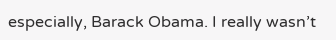especially, Barack Obama. I really wasn’t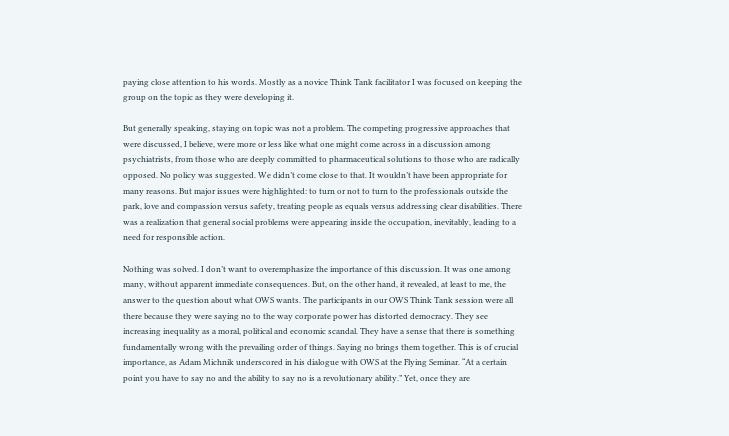paying close attention to his words. Mostly as a novice Think Tank facilitator I was focused on keeping the group on the topic as they were developing it.

But generally speaking, staying on topic was not a problem. The competing progressive approaches that were discussed, I believe, were more or less like what one might come across in a discussion among psychiatrists, from those who are deeply committed to pharmaceutical solutions to those who are radically opposed. No policy was suggested. We didn’t come close to that. It wouldn’t have been appropriate for many reasons. But major issues were highlighted: to turn or not to turn to the professionals outside the park, love and compassion versus safety, treating people as equals versus addressing clear disabilities. There was a realization that general social problems were appearing inside the occupation, inevitably, leading to a need for responsible action.

Nothing was solved. I don’t want to overemphasize the importance of this discussion. It was one among many, without apparent immediate consequences. But, on the other hand, it revealed, at least to me, the answer to the question about what OWS wants. The participants in our OWS Think Tank session were all there because they were saying no to the way corporate power has distorted democracy. They see increasing inequality as a moral, political and economic scandal. They have a sense that there is something fundamentally wrong with the prevailing order of things. Saying no brings them together. This is of crucial importance, as Adam Michnik underscored in his dialogue with OWS at the Flying Seminar. “At a certain point you have to say no and the ability to say no is a revolutionary ability.” Yet, once they are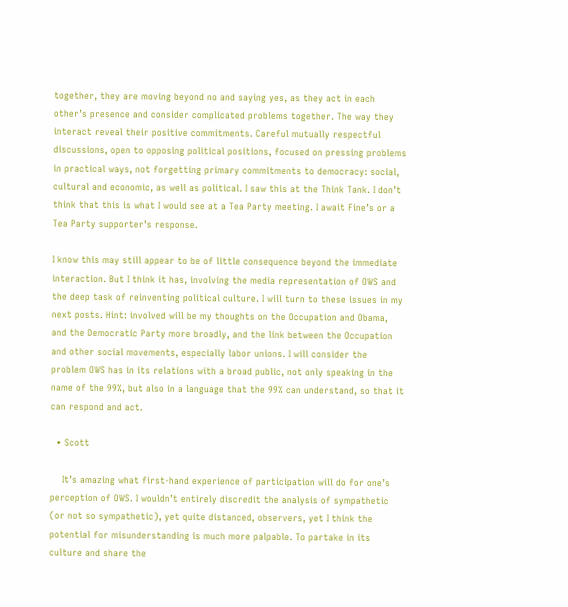together, they are moving beyond no and saying yes, as they act in each other’s presence and consider complicated problems together. The way they interact reveal their positive commitments. Careful mutually respectful discussions, open to opposing political positions, focused on pressing problems in practical ways, not forgetting primary commitments to democracy: social, cultural and economic, as well as political. I saw this at the Think Tank. I don’t think that this is what I would see at a Tea Party meeting. I await Fine’s or a Tea Party supporter’s response.

I know this may still appear to be of little consequence beyond the immediate interaction. But I think it has, involving the media representation of OWS and the deep task of reinventing political culture. I will turn to these issues in my next posts. Hint: involved will be my thoughts on the Occupation and Obama, and the Democratic Party more broadly, and the link between the Occupation and other social movements, especially labor unions. I will consider the problem OWS has in its relations with a broad public, not only speaking in the name of the 99%, but also in a language that the 99% can understand, so that it can respond and act.

  • Scott

    It’s amazing what first-hand experience of participation will do for one’s perception of OWS. I wouldn’t entirely discredit the analysis of sympathetic (or not so sympathetic), yet quite distanced, observers, yet I think the potential for misunderstanding is much more palpable. To partake in its culture and share the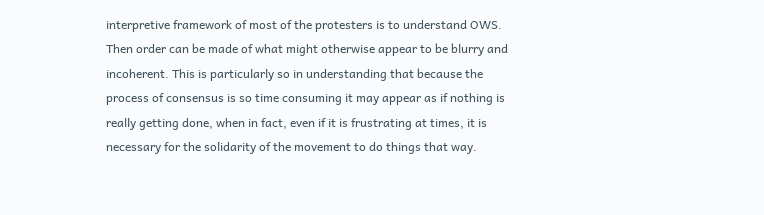interpretive framework of most of the protesters is to understand OWS. Then order can be made of what might otherwise appear to be blurry and incoherent. This is particularly so in understanding that because the process of consensus is so time consuming it may appear as if nothing is really getting done, when in fact, even if it is frustrating at times, it is necessary for the solidarity of the movement to do things that way.